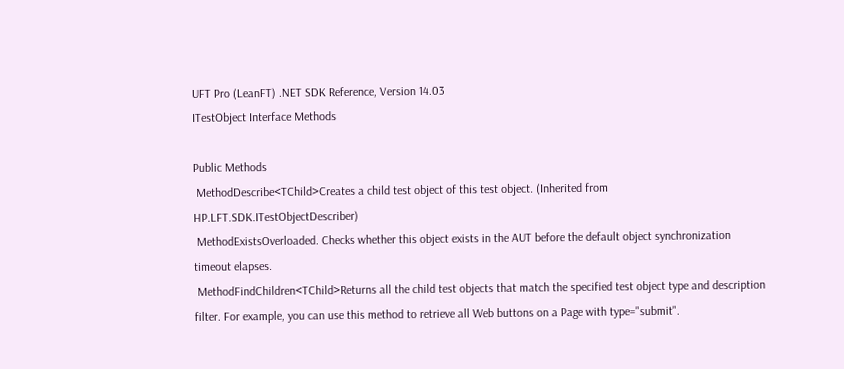UFT Pro (LeanFT) .NET SDK Reference, Version 14.03
ITestObject Interface Methods

Public Methods
 MethodDescribe<TChild>Creates a child test object of this test object. (Inherited from HP.LFT.SDK.ITestObjectDescriber)
 MethodExistsOverloaded. Checks whether this object exists in the AUT before the default object synchronization timeout elapses.
 MethodFindChildren<TChild>Returns all the child test objects that match the specified test object type and description filter. For example, you can use this method to retrieve all Web buttons on a Page with type="submit".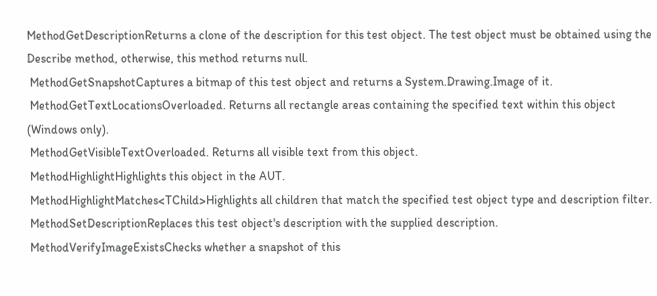MethodGetDescriptionReturns a clone of the description for this test object. The test object must be obtained using the Describe method, otherwise, this method returns null.
 MethodGetSnapshotCaptures a bitmap of this test object and returns a System.Drawing.Image of it.
 MethodGetTextLocationsOverloaded. Returns all rectangle areas containing the specified text within this object (Windows only).
 MethodGetVisibleTextOverloaded. Returns all visible text from this object.
 MethodHighlightHighlights this object in the AUT.
 MethodHighlightMatches<TChild>Highlights all children that match the specified test object type and description filter.
 MethodSetDescriptionReplaces this test object's description with the supplied description.
 MethodVerifyImageExistsChecks whether a snapshot of this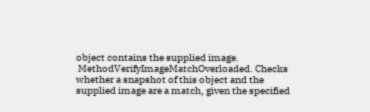object contains the supplied image.
 MethodVerifyImageMatchOverloaded. Checks whether a snapshot of this object and the supplied image are a match, given the specified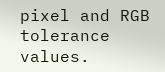pixel and RGB tolerance values.